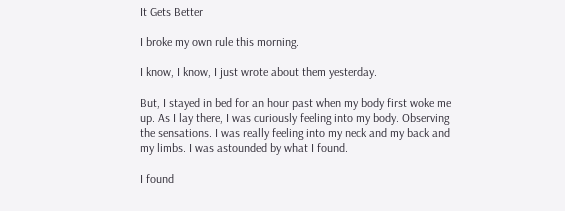It Gets Better

I broke my own rule this morning.

I know, I know, I just wrote about them yesterday.

But, I stayed in bed for an hour past when my body first woke me up. As I lay there, I was curiously feeling into my body. Observing the sensations. I was really feeling into my neck and my back and my limbs. I was astounded by what I found.

I found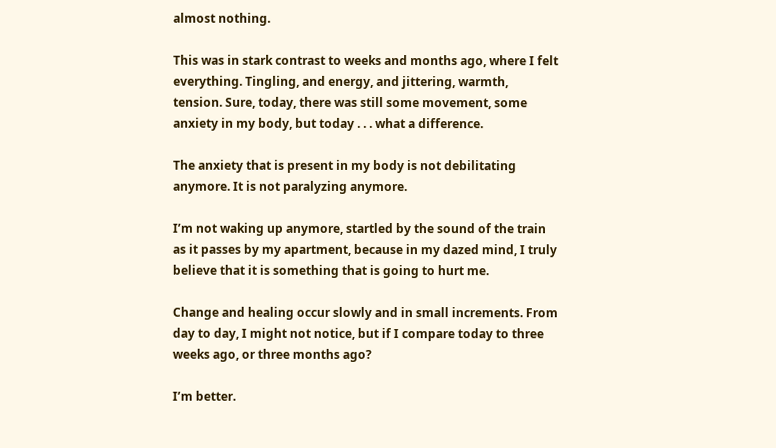almost nothing.

This was in stark contrast to weeks and months ago, where I felt everything. Tingling, and energy, and jittering, warmth, tension. Sure, today, there was still some movement, some anxiety in my body, but today . . . what a difference.

The anxiety that is present in my body is not debilitating anymore. It is not paralyzing anymore.

I’m not waking up anymore, startled by the sound of the train as it passes by my apartment, because in my dazed mind, I truly believe that it is something that is going to hurt me.

Change and healing occur slowly and in small increments. From day to day, I might not notice, but if I compare today to three weeks ago, or three months ago?

I’m better.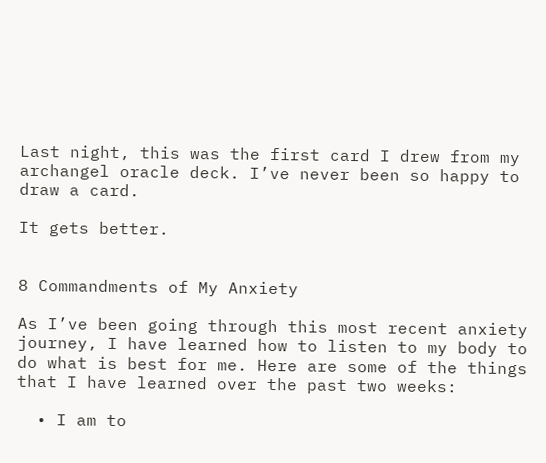Last night, this was the first card I drew from my archangel oracle deck. I’ve never been so happy to draw a card.

It gets better.


8 Commandments of My Anxiety

As I’ve been going through this most recent anxiety journey, I have learned how to listen to my body to do what is best for me. Here are some of the things that I have learned over the past two weeks:

  • I am to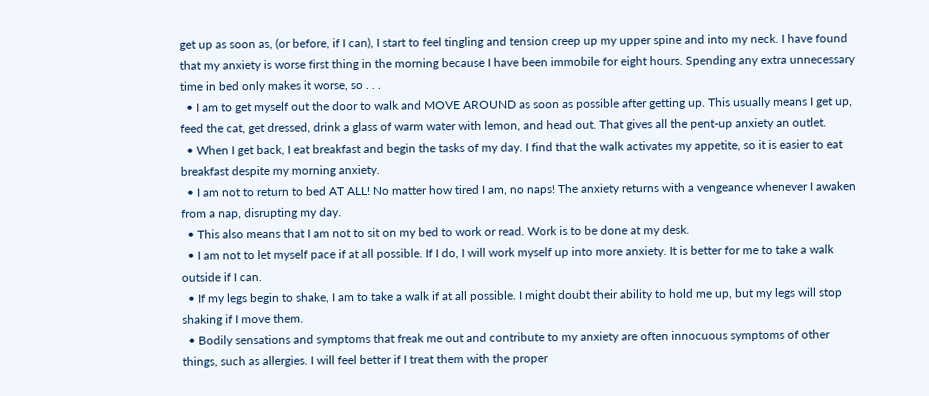get up as soon as, (or before, if I can), I start to feel tingling and tension creep up my upper spine and into my neck. I have found that my anxiety is worse first thing in the morning because I have been immobile for eight hours. Spending any extra unnecessary time in bed only makes it worse, so . . .
  • I am to get myself out the door to walk and MOVE AROUND as soon as possible after getting up. This usually means I get up, feed the cat, get dressed, drink a glass of warm water with lemon, and head out. That gives all the pent-up anxiety an outlet.
  • When I get back, I eat breakfast and begin the tasks of my day. I find that the walk activates my appetite, so it is easier to eat breakfast despite my morning anxiety.
  • I am not to return to bed AT ALL! No matter how tired I am, no naps! The anxiety returns with a vengeance whenever I awaken from a nap, disrupting my day.
  • This also means that I am not to sit on my bed to work or read. Work is to be done at my desk.
  • I am not to let myself pace if at all possible. If I do, I will work myself up into more anxiety. It is better for me to take a walk outside if I can.
  • If my legs begin to shake, I am to take a walk if at all possible. I might doubt their ability to hold me up, but my legs will stop shaking if I move them.
  • Bodily sensations and symptoms that freak me out and contribute to my anxiety are often innocuous symptoms of other things, such as allergies. I will feel better if I treat them with the proper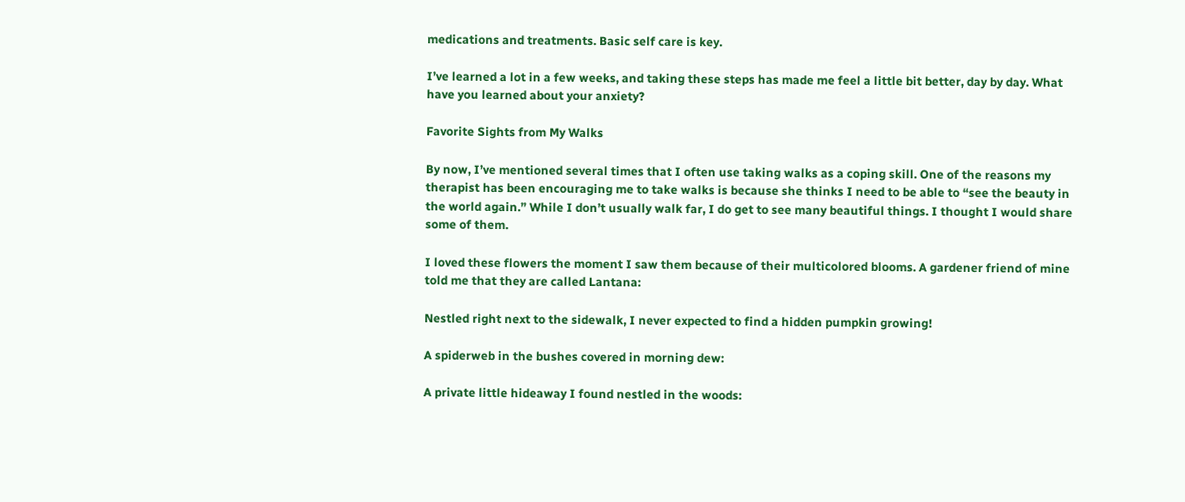medications and treatments. Basic self care is key.

I’ve learned a lot in a few weeks, and taking these steps has made me feel a little bit better, day by day. What have you learned about your anxiety?

Favorite Sights from My Walks

By now, I’ve mentioned several times that I often use taking walks as a coping skill. One of the reasons my therapist has been encouraging me to take walks is because she thinks I need to be able to “see the beauty in the world again.” While I don’t usually walk far, I do get to see many beautiful things. I thought I would share some of them.

I loved these flowers the moment I saw them because of their multicolored blooms. A gardener friend of mine told me that they are called Lantana:

Nestled right next to the sidewalk, I never expected to find a hidden pumpkin growing!

A spiderweb in the bushes covered in morning dew:

A private little hideaway I found nestled in the woods: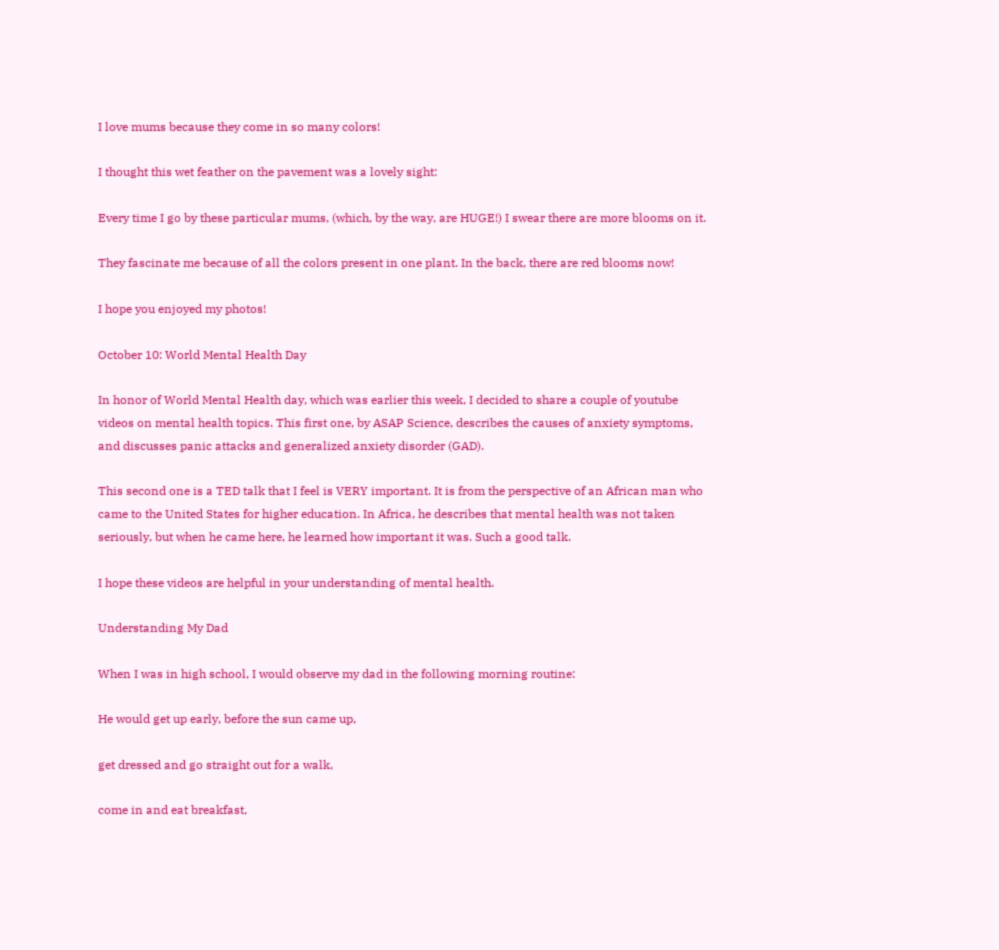I love mums because they come in so many colors!

I thought this wet feather on the pavement was a lovely sight:

Every time I go by these particular mums, (which, by the way, are HUGE!) I swear there are more blooms on it.

They fascinate me because of all the colors present in one plant. In the back, there are red blooms now!

I hope you enjoyed my photos!

October 10: World Mental Health Day

In honor of World Mental Health day, which was earlier this week, I decided to share a couple of youtube videos on mental health topics. This first one, by ASAP Science, describes the causes of anxiety symptoms, and discusses panic attacks and generalized anxiety disorder (GAD).

This second one is a TED talk that I feel is VERY important. It is from the perspective of an African man who came to the United States for higher education. In Africa, he describes that mental health was not taken seriously, but when he came here, he learned how important it was. Such a good talk.

I hope these videos are helpful in your understanding of mental health.

Understanding My Dad

When I was in high school, I would observe my dad in the following morning routine:

He would get up early, before the sun came up,

get dressed and go straight out for a walk,

come in and eat breakfast,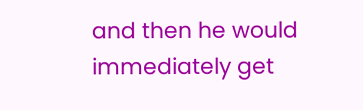and then he would immediately get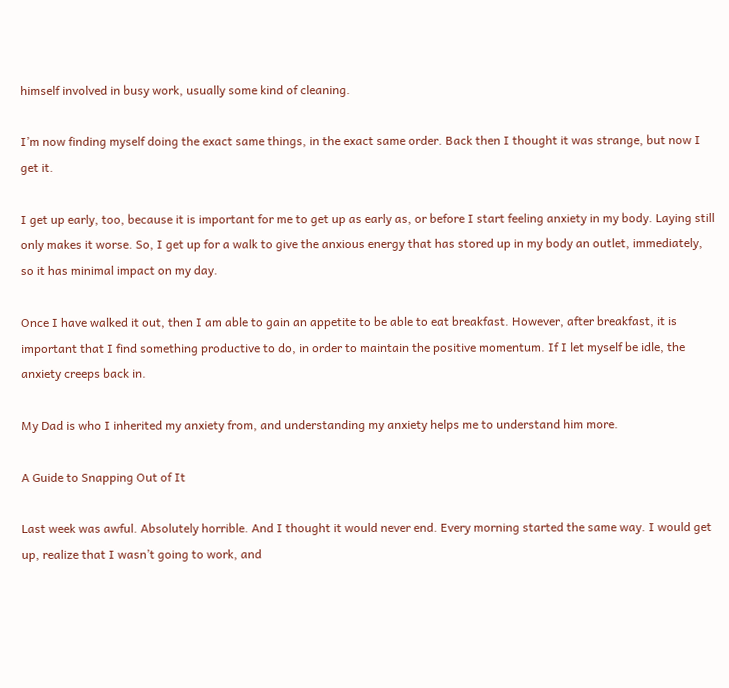himself involved in busy work, usually some kind of cleaning.

I’m now finding myself doing the exact same things, in the exact same order. Back then I thought it was strange, but now I get it.

I get up early, too, because it is important for me to get up as early as, or before I start feeling anxiety in my body. Laying still only makes it worse. So, I get up for a walk to give the anxious energy that has stored up in my body an outlet, immediately, so it has minimal impact on my day.

Once I have walked it out, then I am able to gain an appetite to be able to eat breakfast. However, after breakfast, it is important that I find something productive to do, in order to maintain the positive momentum. If I let myself be idle, the anxiety creeps back in.

My Dad is who I inherited my anxiety from, and understanding my anxiety helps me to understand him more.

A Guide to Snapping Out of It

Last week was awful. Absolutely horrible. And I thought it would never end. Every morning started the same way. I would get up, realize that I wasn’t going to work, and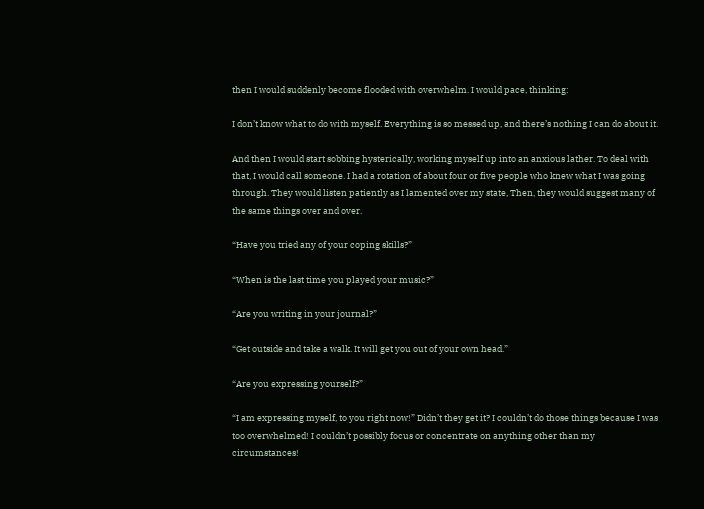then I would suddenly become flooded with overwhelm. I would pace, thinking:

I don’t know what to do with myself. Everything is so messed up, and there’s nothing I can do about it.

And then I would start sobbing hysterically, working myself up into an anxious lather. To deal with that, I would call someone. I had a rotation of about four or five people who knew what I was going through. They would listen patiently as I lamented over my state, Then, they would suggest many of the same things over and over.

“Have you tried any of your coping skills?”

“When is the last time you played your music?”

“Are you writing in your journal?”

“Get outside and take a walk. It will get you out of your own head.”

“Are you expressing yourself?”

“I am expressing myself, to you right now!” Didn’t they get it? I couldn’t do those things because I was too overwhelmed! I couldn’t possibly focus or concentrate on anything other than my circumstances!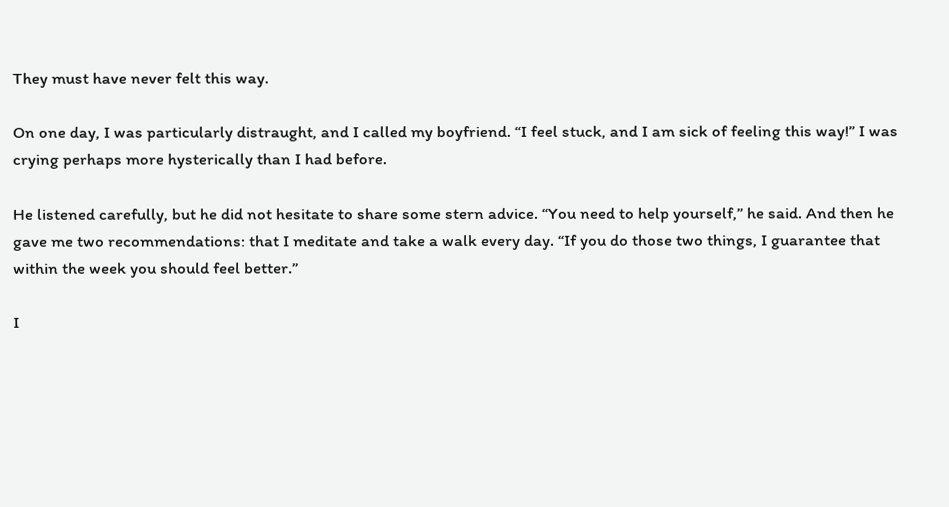They must have never felt this way.

On one day, I was particularly distraught, and I called my boyfriend. “I feel stuck, and I am sick of feeling this way!” I was crying perhaps more hysterically than I had before.

He listened carefully, but he did not hesitate to share some stern advice. “You need to help yourself,” he said. And then he gave me two recommendations: that I meditate and take a walk every day. “If you do those two things, I guarantee that within the week you should feel better.”

I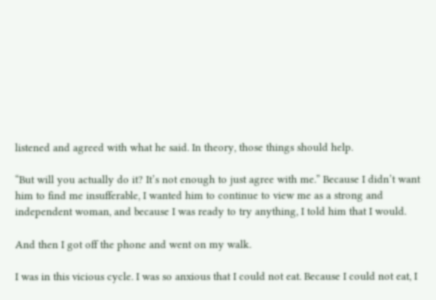listened and agreed with what he said. In theory, those things should help.

“But will you actually do it? It’s not enough to just agree with me.” Because I didn’t want him to find me insufferable, I wanted him to continue to view me as a strong and independent woman, and because I was ready to try anything, I told him that I would.

And then I got off the phone and went on my walk.

I was in this vicious cycle. I was so anxious that I could not eat. Because I could not eat, I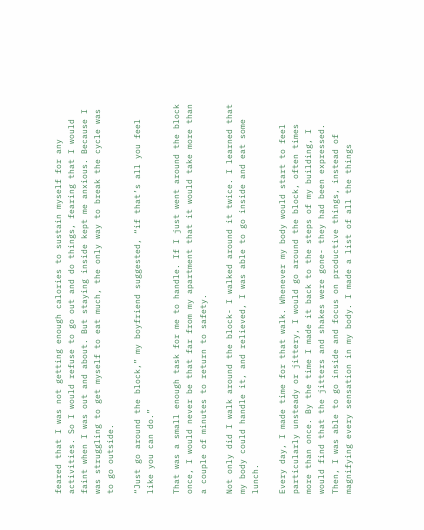feared that I was not getting enough calories to sustain myself for any activities. So I would refuse to go out and do things, fearing that I would faint when I was out and about. But staying inside kept me anxious. Because I was struggling to get myself to eat much, the only way to break the cycle was to go outside.

“Just go around the block,” my boyfriend suggested, “if that’s all you feel like you can do.”

That was a small enough task for me to handle. If I just went around the block once, I would never be that far from my apartment that it would take more than a couple of minutes to return to safety.

Not only did I walk around the block- I walked around it twice. I learned that my body could handle it, and relieved, I was able to go inside and eat some lunch.

Every day, I made time for that walk. Whenever my body would start to feel particularly unsteady or jittery, I would go around the block, often times more than once. By the time I made it back to the steps of my building, I would find that the jitters and shakes were gone- they had been expressed. Then, I was able to go inside and focus on productive things, instead of magnifying every sensation in my body. I made a list of all the things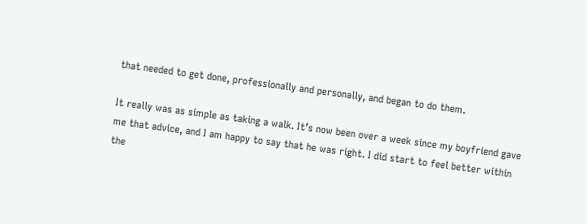that needed to get done, professionally and personally, and began to do them.

It really was as simple as taking a walk. It’s now been over a week since my boyfriend gave me that advice, and I am happy to say that he was right. I did start to feel better within the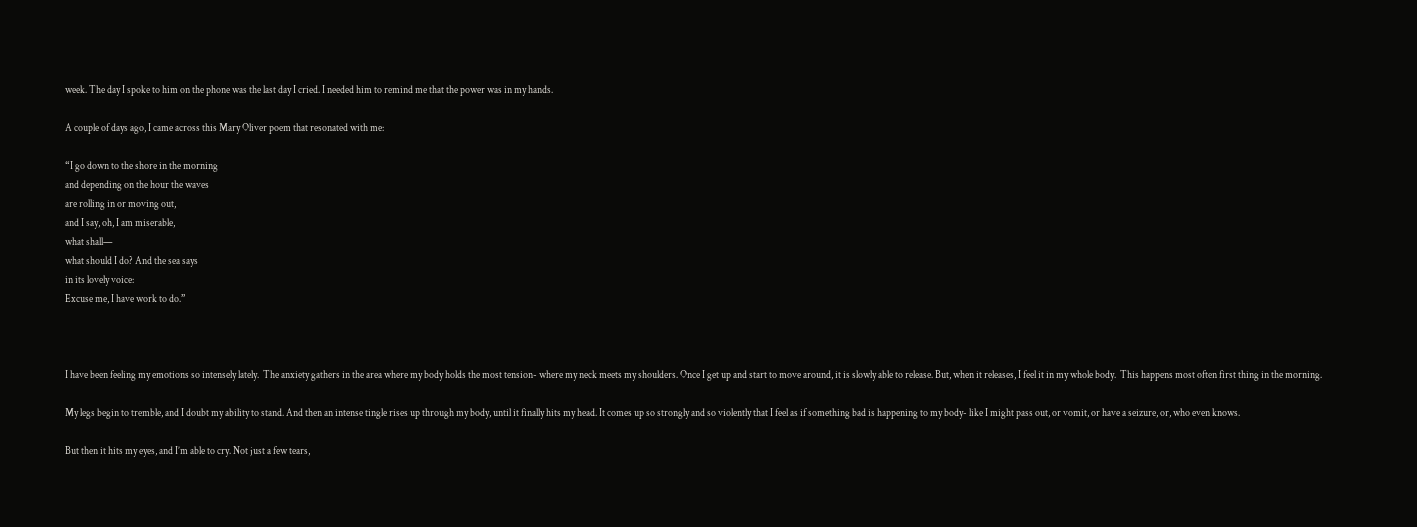week. The day I spoke to him on the phone was the last day I cried. I needed him to remind me that the power was in my hands.

A couple of days ago, I came across this Mary Oliver poem that resonated with me:

“I go down to the shore in the morning
and depending on the hour the waves
are rolling in or moving out,
and I say, oh, I am miserable,
what shall—
what should I do? And the sea says
in its lovely voice:
Excuse me, I have work to do.”



I have been feeling my emotions so intensely lately.  The anxiety gathers in the area where my body holds the most tension- where my neck meets my shoulders. Once I get up and start to move around, it is slowly able to release. But, when it releases, I feel it in my whole body.  This happens most often first thing in the morning.

My legs begin to tremble, and I doubt my ability to stand. And then an intense tingle rises up through my body, until it finally hits my head. It comes up so strongly and so violently that I feel as if something bad is happening to my body- like I might pass out, or vomit, or have a seizure, or, who even knows.

But then it hits my eyes, and I’m able to cry. Not just a few tears,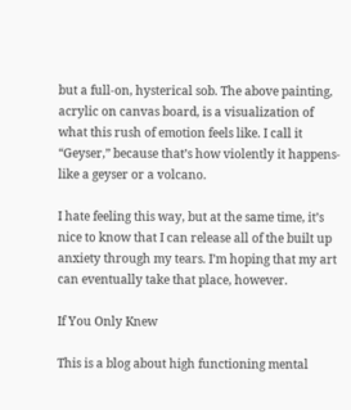but a full-on, hysterical sob. The above painting, acrylic on canvas board, is a visualization of what this rush of emotion feels like. I call it “Geyser,” because that’s how violently it happens- like a geyser or a volcano.

I hate feeling this way, but at the same time, it’s nice to know that I can release all of the built up anxiety through my tears. I’m hoping that my art can eventually take that place, however.

If You Only Knew

This is a blog about high functioning mental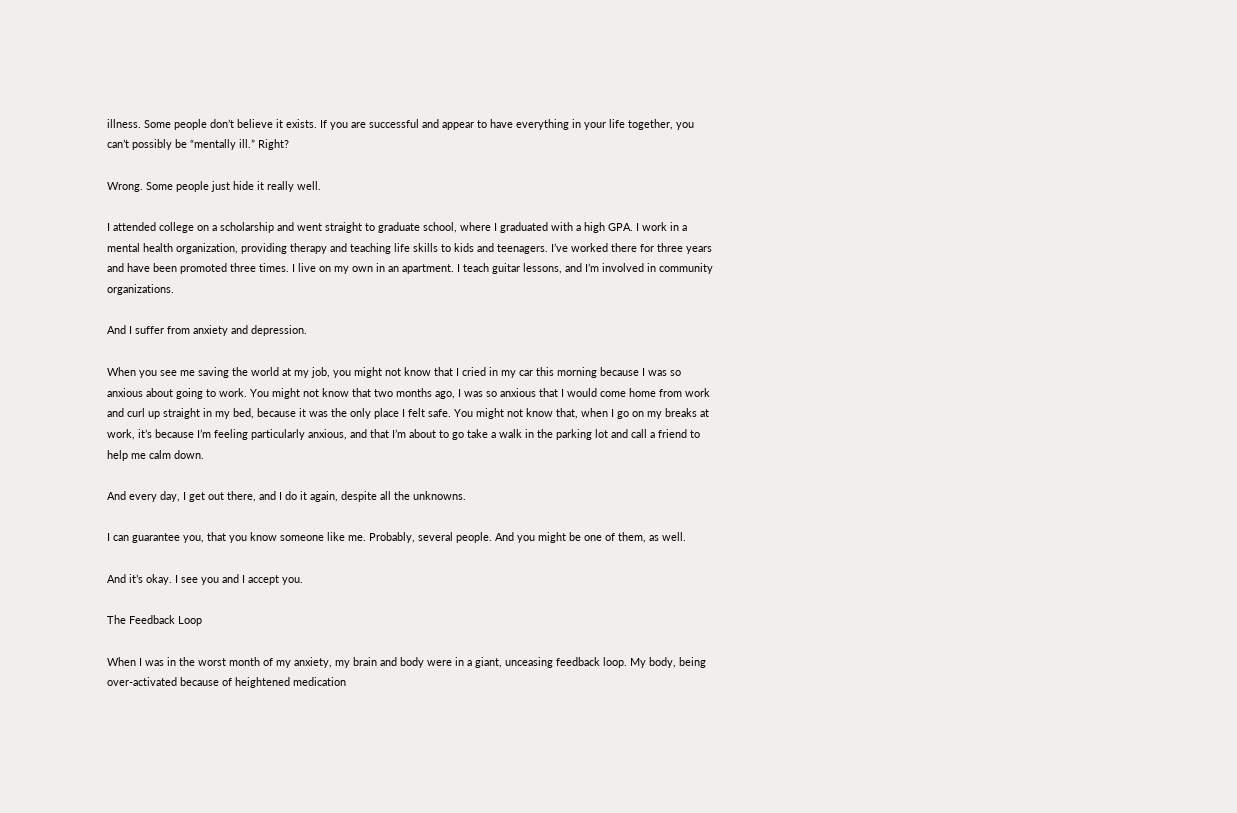illness. Some people don’t believe it exists. If you are successful and appear to have everything in your life together, you can’t possibly be “mentally ill.” Right?

Wrong. Some people just hide it really well.

I attended college on a scholarship and went straight to graduate school, where I graduated with a high GPA. I work in a mental health organization, providing therapy and teaching life skills to kids and teenagers. I’ve worked there for three years and have been promoted three times. I live on my own in an apartment. I teach guitar lessons, and I’m involved in community organizations.

And I suffer from anxiety and depression.

When you see me saving the world at my job, you might not know that I cried in my car this morning because I was so anxious about going to work. You might not know that two months ago, I was so anxious that I would come home from work and curl up straight in my bed, because it was the only place I felt safe. You might not know that, when I go on my breaks at work, it’s because I’m feeling particularly anxious, and that I’m about to go take a walk in the parking lot and call a friend to help me calm down.

And every day, I get out there, and I do it again, despite all the unknowns.

I can guarantee you, that you know someone like me. Probably, several people. And you might be one of them, as well.

And it’s okay. I see you and I accept you.

The Feedback Loop

When I was in the worst month of my anxiety, my brain and body were in a giant, unceasing feedback loop. My body, being over-activated because of heightened medication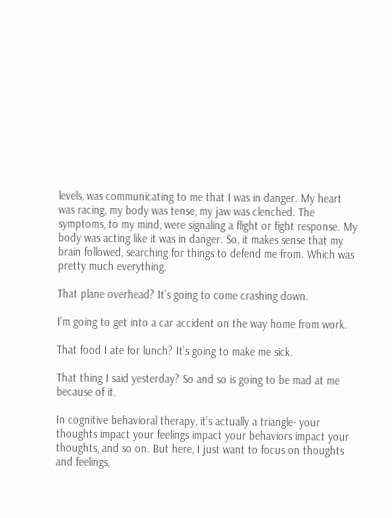levels, was communicating to me that I was in danger. My heart was racing, my body was tense, my jaw was clenched. The symptoms, to my mind, were signaling a flight or fight response. My body was acting like it was in danger. So, it makes sense that my brain followed, searching for things to defend me from. Which was pretty much everything.

That plane overhead? It’s going to come crashing down.

I’m going to get into a car accident on the way home from work.

That food I ate for lunch? It’s going to make me sick.

That thing I said yesterday? So and so is going to be mad at me because of it.

In cognitive behavioral therapy, it’s actually a triangle- your thoughts impact your feelings impact your behaviors impact your thoughts, and so on. But here, I just want to focus on thoughts and feelings,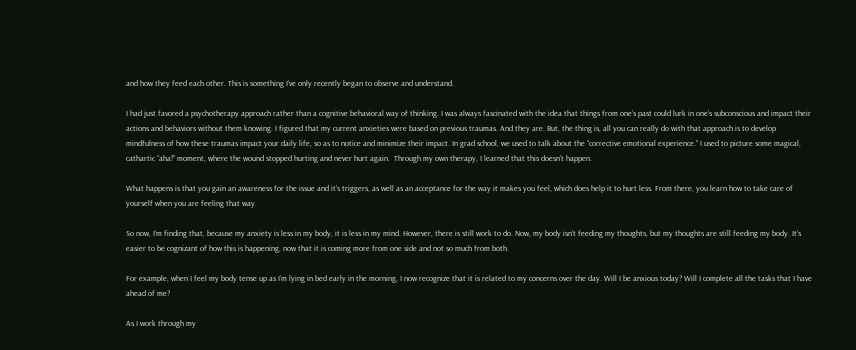and how they feed each other. This is something I’ve only recently began to observe and understand.

I had just favored a psychotherapy approach rather than a cognitive behavioral way of thinking. I was always fascinated with the idea that things from one’s past could lurk in one’s subconscious and impact their actions and behaviors without them knowing. I figured that my current anxieties were based on previous traumas. And they are. But, the thing is, all you can really do with that approach is to develop mindfulness of how these traumas impact your daily life, so as to notice and minimize their impact. In grad school, we used to talk about the “corrective emotional experience.” I used to picture some magical, cathartic “aha!” moment, where the wound stopped hurting and never hurt again.  Through my own therapy, I learned that this doesn’t happen.

What happens is that you gain an awareness for the issue and it’s triggers, as well as an acceptance for the way it makes you feel, which does help it to hurt less. From there, you learn how to take care of yourself when you are feeling that way.

So now, I’m finding that, because my anxiety is less in my body, it is less in my mind. However, there is still work to do. Now, my body isn’t feeding my thoughts, but my thoughts are still feeding my body. It’s easier to be cognizant of how this is happening, now that it is coming more from one side and not so much from both.

For example, when I feel my body tense up as I’m lying in bed early in the morning, I now recognize that it is related to my concerns over the day. Will I be anxious today? Will I complete all the tasks that I have ahead of me?

As I work through my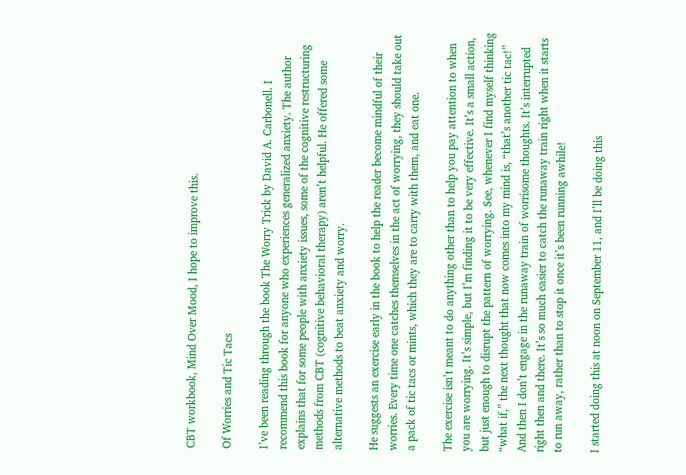CBT workbook, Mind Over Mood, I hope to improve this.

Of Worries and Tic Tacs

I’ve been reading through the book The Worry Trick by David A. Carbonell. I recommend this book for anyone who experiences generalized anxiety. The author explains that for some people with anxiety issues, some of the cognitive restructuring methods from CBT (cognitive behavioral therapy) aren’t helpful. He offered some alternative methods to beat anxiety and worry.

He suggests an exercise early in the book to help the reader become mindful of their worries. Every time one catches themselves in the act of worrying, they should take out a pack of tic tacs or mints, which they are to carry with them, and eat one.

The exercise isn’t meant to do anything other than to help you pay attention to when you are worrying. It’s simple, but I’m finding it to be very effective. It’s a small action, but just enough to disrupt the pattern of worrying. See, whenever I find myself thinking “what if,” the next thought that now comes into my mind is, “that’s another tic tac!” And then I don’t engage in the runaway train of worrisome thoughts. It’s interrupted right then and there. It’s so much easier to catch the runaway train right when it starts to run away, rather than to stop it once it’s been running awhile!

I started doing this at noon on September 11, and I’ll be doing this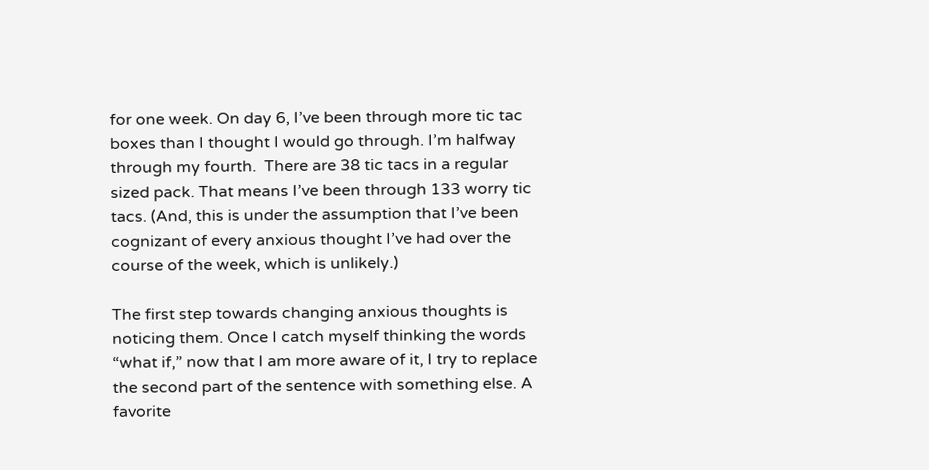for one week. On day 6, I’ve been through more tic tac boxes than I thought I would go through. I’m halfway through my fourth.  There are 38 tic tacs in a regular sized pack. That means I’ve been through 133 worry tic tacs. (And, this is under the assumption that I’ve been cognizant of every anxious thought I’ve had over the course of the week, which is unlikely.)

The first step towards changing anxious thoughts is noticing them. Once I catch myself thinking the words “what if,” now that I am more aware of it, I try to replace the second part of the sentence with something else. A favorite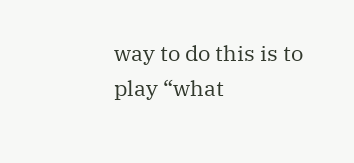way to do this is to play “what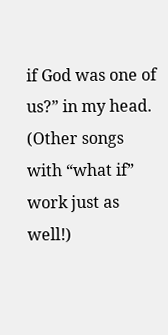if God was one of us?” in my head. (Other songs with “what if” work just as well!)